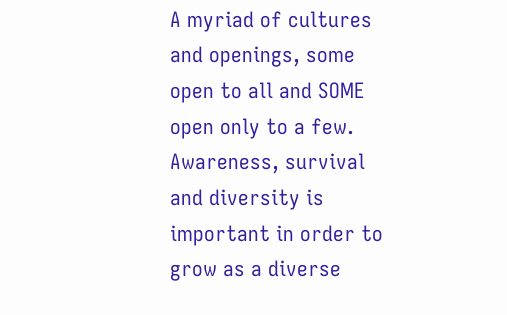A myriad of cultures and openings, some open to all and SOME open only to a few. Awareness, survival and diversity is important in order to grow as a diverse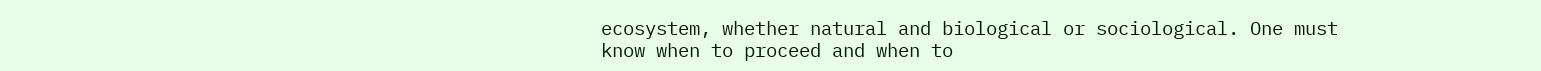ecosystem, whether natural and biological or sociological. One must know when to proceed and when to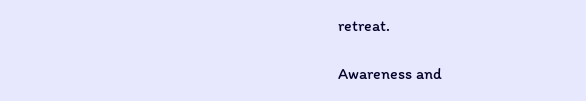retreat.

Awareness and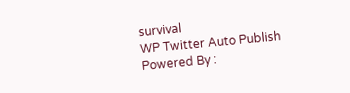survival
WP Twitter Auto Publish Powered By :